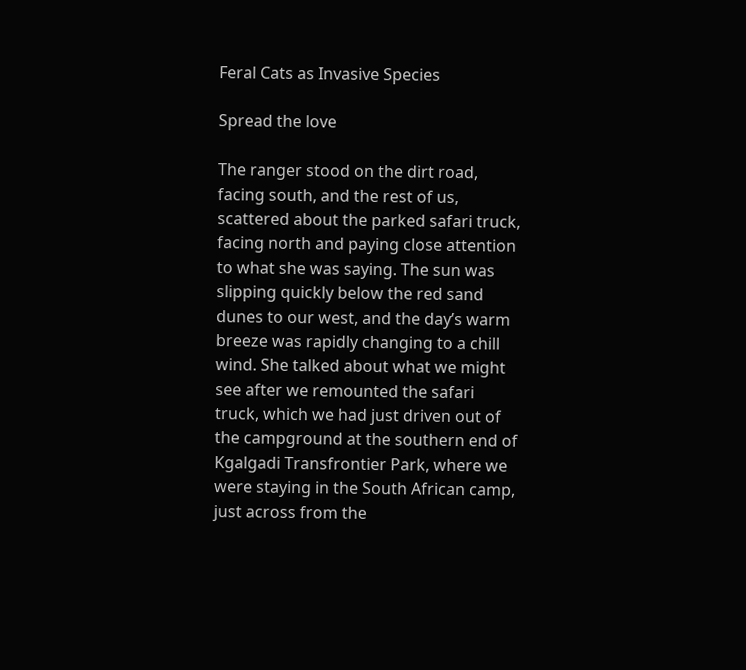Feral Cats as Invasive Species

Spread the love

The ranger stood on the dirt road, facing south, and the rest of us, scattered about the parked safari truck, facing north and paying close attention to what she was saying. The sun was slipping quickly below the red sand dunes to our west, and the day’s warm breeze was rapidly changing to a chill wind. She talked about what we might see after we remounted the safari truck, which we had just driven out of the campground at the southern end of Kgalgadi Transfrontier Park, where we were staying in the South African camp, just across from the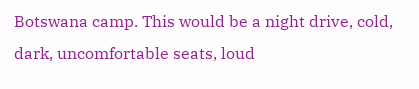Botswana camp. This would be a night drive, cold, dark, uncomfortable seats, loud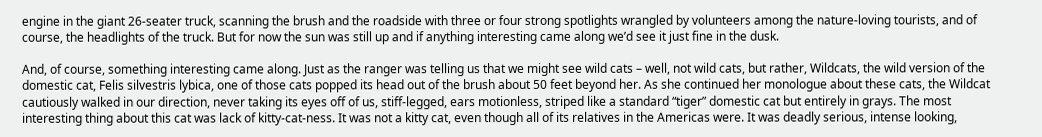engine in the giant 26-seater truck, scanning the brush and the roadside with three or four strong spotlights wrangled by volunteers among the nature-loving tourists, and of course, the headlights of the truck. But for now the sun was still up and if anything interesting came along we’d see it just fine in the dusk.

And, of course, something interesting came along. Just as the ranger was telling us that we might see wild cats – well, not wild cats, but rather, Wildcats, the wild version of the domestic cat, Felis silvestris lybica, one of those cats popped its head out of the brush about 50 feet beyond her. As she continued her monologue about these cats, the Wildcat cautiously walked in our direction, never taking its eyes off of us, stiff-legged, ears motionless, striped like a standard “tiger” domestic cat but entirely in grays. The most interesting thing about this cat was lack of kitty-cat-ness. It was not a kitty cat, even though all of its relatives in the Americas were. It was deadly serious, intense looking,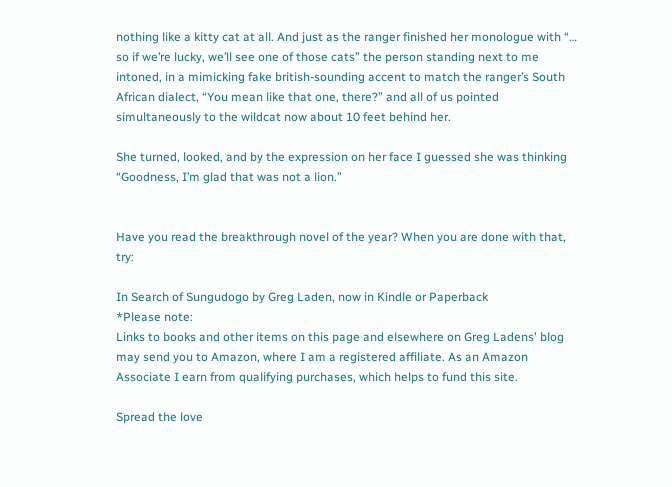nothing like a kitty cat at all. And just as the ranger finished her monologue with “… so if we’re lucky, we’ll see one of those cats” the person standing next to me intoned, in a mimicking fake british-sounding accent to match the ranger’s South African dialect, “You mean like that one, there?” and all of us pointed simultaneously to the wildcat now about 10 feet behind her.

She turned, looked, and by the expression on her face I guessed she was thinking “Goodness, I’m glad that was not a lion.”


Have you read the breakthrough novel of the year? When you are done with that, try:

In Search of Sungudogo by Greg Laden, now in Kindle or Paperback
*Please note:
Links to books and other items on this page and elsewhere on Greg Ladens' blog may send you to Amazon, where I am a registered affiliate. As an Amazon Associate I earn from qualifying purchases, which helps to fund this site.

Spread the love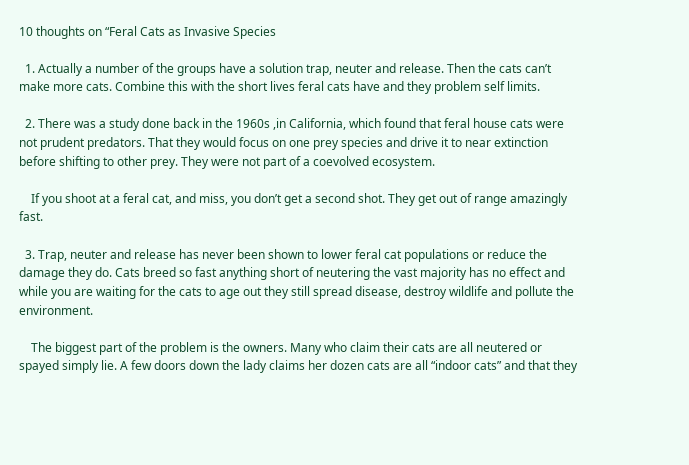10 thoughts on “Feral Cats as Invasive Species

  1. Actually a number of the groups have a solution trap, neuter and release. Then the cats can’t make more cats. Combine this with the short lives feral cats have and they problem self limits.

  2. There was a study done back in the 1960s ,in California, which found that feral house cats were not prudent predators. That they would focus on one prey species and drive it to near extinction before shifting to other prey. They were not part of a coevolved ecosystem.

    If you shoot at a feral cat, and miss, you don’t get a second shot. They get out of range amazingly fast.

  3. Trap, neuter and release has never been shown to lower feral cat populations or reduce the damage they do. Cats breed so fast anything short of neutering the vast majority has no effect and while you are waiting for the cats to age out they still spread disease, destroy wildlife and pollute the environment.

    The biggest part of the problem is the owners. Many who claim their cats are all neutered or spayed simply lie. A few doors down the lady claims her dozen cats are all “indoor cats” and that they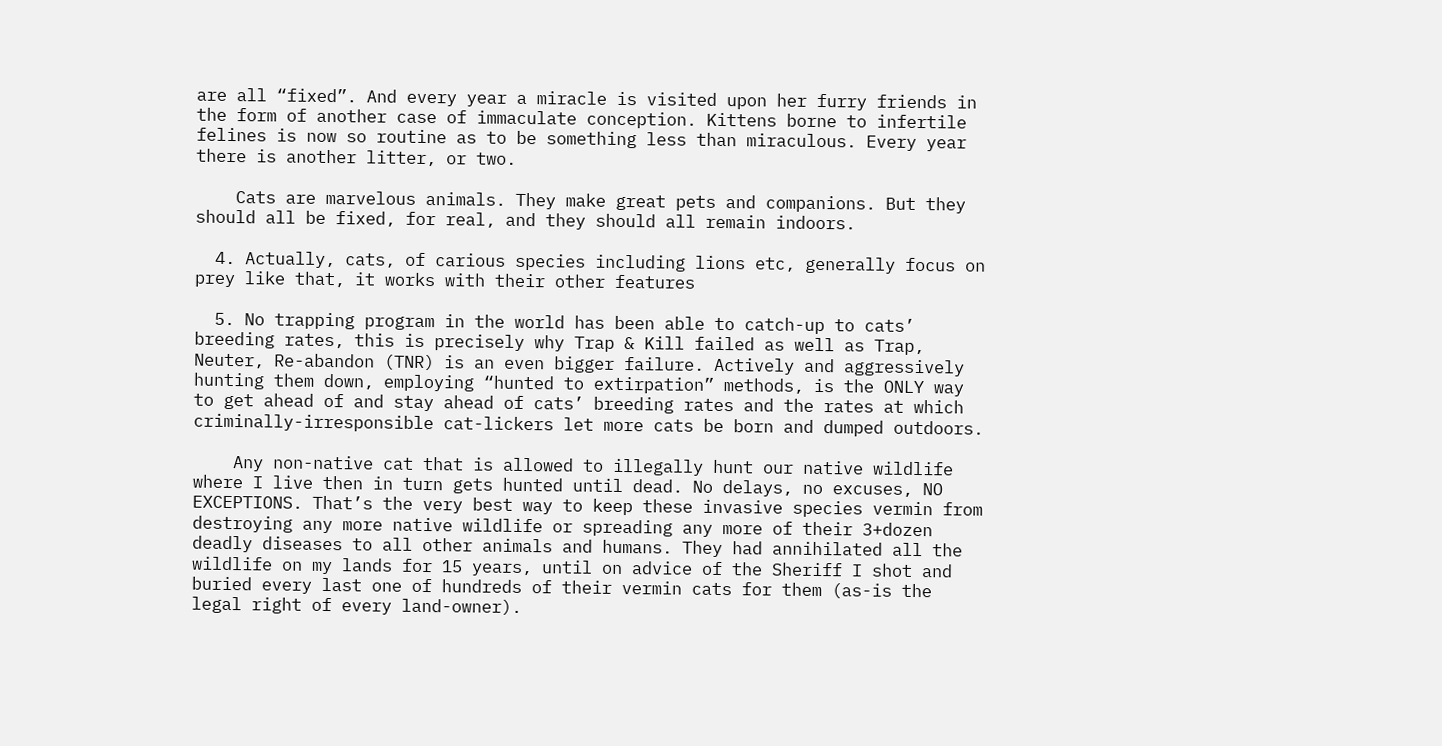are all “fixed”. And every year a miracle is visited upon her furry friends in the form of another case of immaculate conception. Kittens borne to infertile felines is now so routine as to be something less than miraculous. Every year there is another litter, or two.

    Cats are marvelous animals. They make great pets and companions. But they should all be fixed, for real, and they should all remain indoors.

  4. Actually, cats, of carious species including lions etc, generally focus on prey like that, it works with their other features

  5. No trapping program in the world has been able to catch-up to cats’ breeding rates, this is precisely why Trap & Kill failed as well as Trap, Neuter, Re-abandon (TNR) is an even bigger failure. Actively and aggressively hunting them down, employing “hunted to extirpation” methods, is the ONLY way to get ahead of and stay ahead of cats’ breeding rates and the rates at which criminally-irresponsible cat-lickers let more cats be born and dumped outdoors.

    Any non-native cat that is allowed to illegally hunt our native wildlife where I live then in turn gets hunted until dead. No delays, no excuses, NO EXCEPTIONS. That’s the very best way to keep these invasive species vermin from destroying any more native wildlife or spreading any more of their 3+dozen deadly diseases to all other animals and humans. They had annihilated all the wildlife on my lands for 15 years, until on advice of the Sheriff I shot and buried every last one of hundreds of their vermin cats for them (as-is the legal right of every land-owner).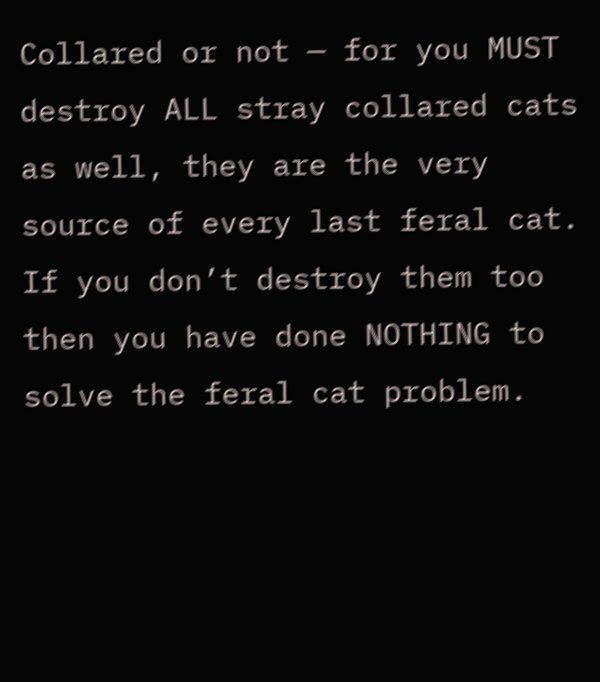Collared or not — for you MUST destroy ALL stray collared cats as well, they are the very source of every last feral cat. If you don’t destroy them too then you have done NOTHING to solve the feral cat problem.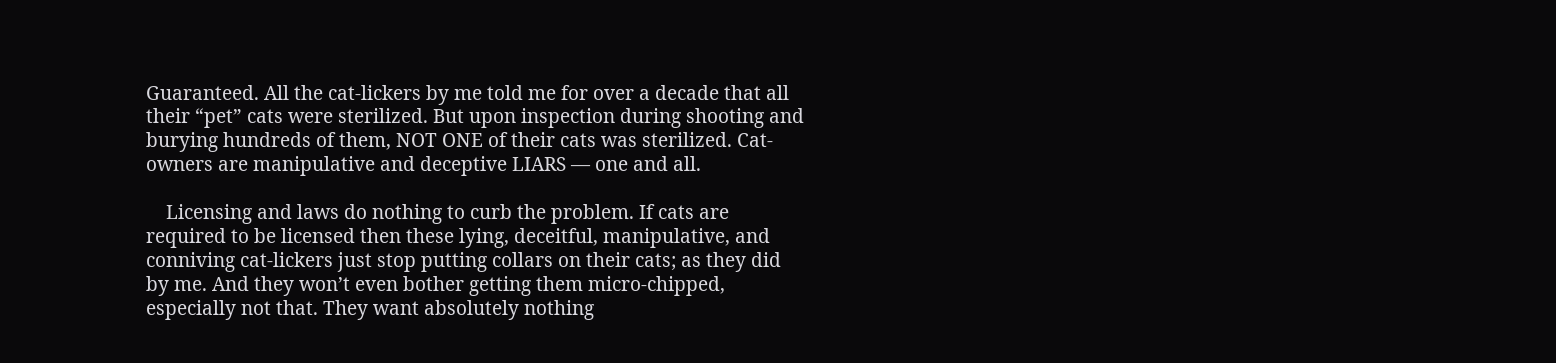Guaranteed. All the cat-lickers by me told me for over a decade that all their “pet” cats were sterilized. But upon inspection during shooting and burying hundreds of them, NOT ONE of their cats was sterilized. Cat-owners are manipulative and deceptive LIARS — one and all.

    Licensing and laws do nothing to curb the problem. If cats are required to be licensed then these lying, deceitful, manipulative, and conniving cat-lickers just stop putting collars on their cats; as they did by me. And they won’t even bother getting them micro-chipped, especially not that. They want absolutely nothing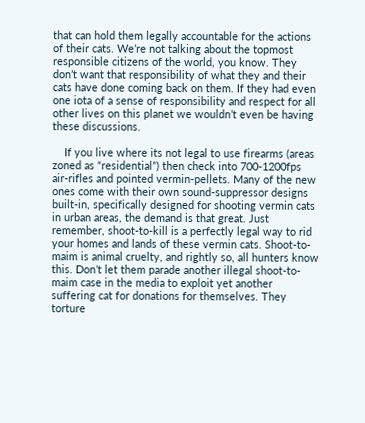that can hold them legally accountable for the actions of their cats. We’re not talking about the topmost responsible citizens of the world, you know. They don’t want that responsibility of what they and their cats have done coming back on them. If they had even one iota of a sense of responsibility and respect for all other lives on this planet we wouldn’t even be having these discussions.

    If you live where its not legal to use firearms (areas zoned as “residential”) then check into 700-1200fps air-rifles and pointed vermin-pellets. Many of the new ones come with their own sound-suppressor designs built-in, specifically designed for shooting vermin cats in urban areas, the demand is that great. Just remember, shoot-to-kill is a perfectly legal way to rid your homes and lands of these vermin cats. Shoot-to-maim is animal cruelty, and rightly so, all hunters know this. Don’t let them parade another illegal shoot-to-maim case in the media to exploit yet another suffering cat for donations for themselves. They torture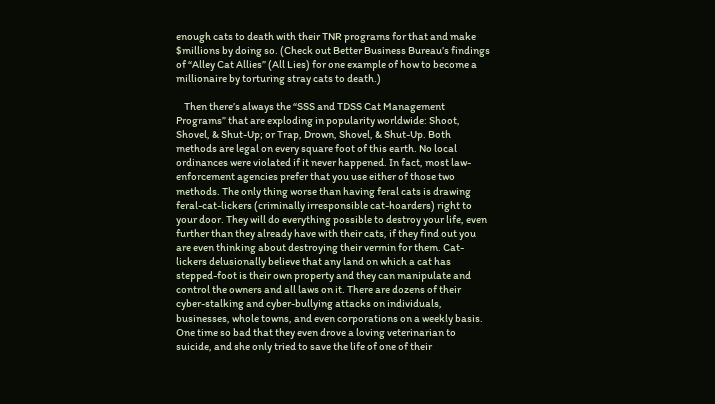enough cats to death with their TNR programs for that and make $millions by doing so. (Check out Better Business Bureau’s findings of “Alley Cat Allies” (All Lies) for one example of how to become a millionaire by torturing stray cats to death.)

    Then there’s always the “SSS and TDSS Cat Management Programs” that are exploding in popularity worldwide: Shoot, Shovel, & Shut-Up; or Trap, Drown, Shovel, & Shut-Up. Both methods are legal on every square foot of this earth. No local ordinances were violated if it never happened. In fact, most law-enforcement agencies prefer that you use either of those two methods. The only thing worse than having feral cats is drawing feral-cat-lickers (criminally irresponsible cat-hoarders) right to your door. They will do everything possible to destroy your life, even further than they already have with their cats, if they find out you are even thinking about destroying their vermin for them. Cat-lickers delusionally believe that any land on which a cat has stepped-foot is their own property and they can manipulate and control the owners and all laws on it. There are dozens of their cyber-stalking and cyber-bullying attacks on individuals, businesses, whole towns, and even corporations on a weekly basis. One time so bad that they even drove a loving veterinarian to suicide, and she only tried to save the life of one of their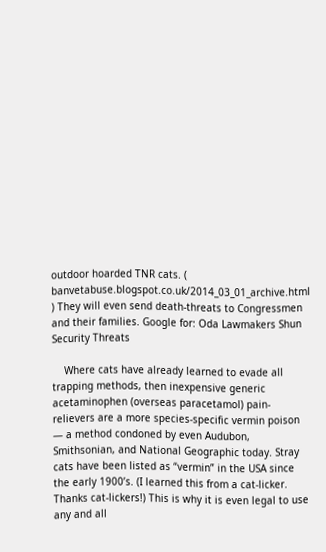outdoor hoarded TNR cats. ( banvetabuse.blogspot.co.uk/2014_03_01_archive.html ) They will even send death-threats to Congressmen and their families. Google for: Oda Lawmakers Shun Security Threats

    Where cats have already learned to evade all trapping methods, then inexpensive generic acetaminophen (overseas paracetamol) pain-relievers are a more species-specific vermin poison — a method condoned by even Audubon, Smithsonian, and National Geographic today. Stray cats have been listed as “vermin” in the USA since the early 1900’s. (I learned this from a cat-licker. Thanks cat-lickers!) This is why it is even legal to use any and all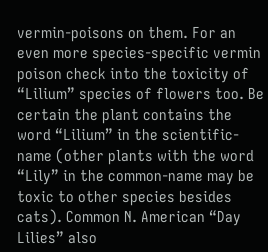vermin-poisons on them. For an even more species-specific vermin poison check into the toxicity of “Lilium” species of flowers too. Be certain the plant contains the word “Lilium” in the scientific-name (other plants with the word “Lily” in the common-name may be toxic to other species besides cats). Common N. American “Day Lilies” also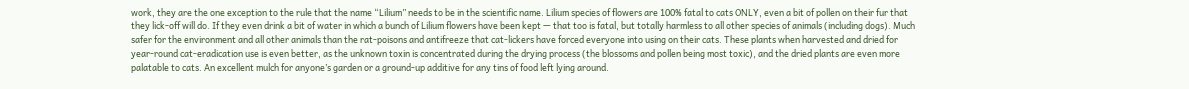work, they are the one exception to the rule that the name “Lilium” needs to be in the scientific name. Lilium species of flowers are 100% fatal to cats ONLY, even a bit of pollen on their fur that they lick-off will do. If they even drink a bit of water in which a bunch of Lilium flowers have been kept — that too is fatal, but totally harmless to all other species of animals (including dogs). Much safer for the environment and all other animals than the rat-poisons and antifreeze that cat-lickers have forced everyone into using on their cats. These plants when harvested and dried for year-round cat-eradication use is even better, as the unknown toxin is concentrated during the drying process (the blossoms and pollen being most toxic), and the dried plants are even more palatable to cats. An excellent mulch for anyone’s garden or a ground-up additive for any tins of food left lying around.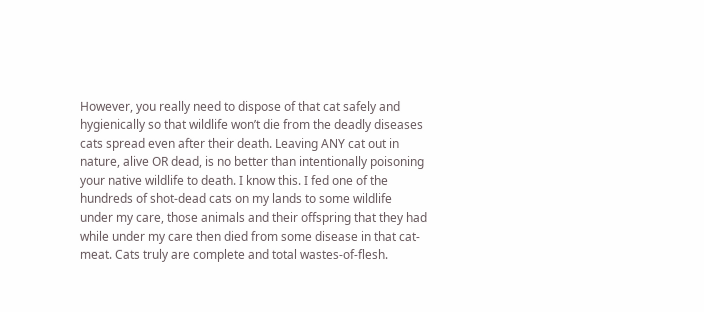However, you really need to dispose of that cat safely and hygienically so that wildlife won’t die from the deadly diseases cats spread even after their death. Leaving ANY cat out in nature, alive OR dead, is no better than intentionally poisoning your native wildlife to death. I know this. I fed one of the hundreds of shot-dead cats on my lands to some wildlife under my care, those animals and their offspring that they had while under my care then died from some disease in that cat-meat. Cats truly are complete and total wastes-of-flesh.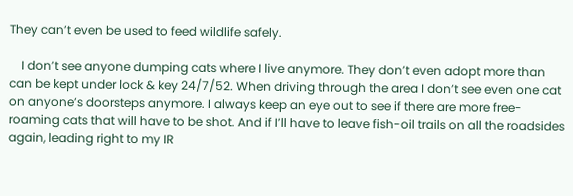They can’t even be used to feed wildlife safely.

    I don’t see anyone dumping cats where I live anymore. They don’t even adopt more than can be kept under lock & key 24/7/52. When driving through the area I don’t see even one cat on anyone’s doorsteps anymore. I always keep an eye out to see if there are more free-roaming cats that will have to be shot. And if I’ll have to leave fish-oil trails on all the roadsides again, leading right to my IR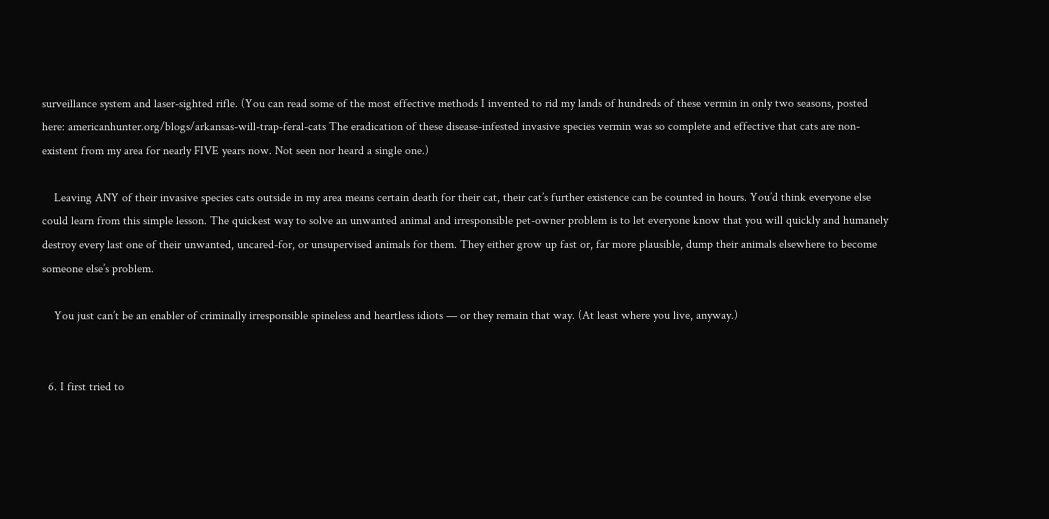surveillance system and laser-sighted rifle. (You can read some of the most effective methods I invented to rid my lands of hundreds of these vermin in only two seasons, posted here: americanhunter.org/blogs/arkansas-will-trap-feral-cats The eradication of these disease-infested invasive species vermin was so complete and effective that cats are non-existent from my area for nearly FIVE years now. Not seen nor heard a single one.)

    Leaving ANY of their invasive species cats outside in my area means certain death for their cat, their cat’s further existence can be counted in hours. You’d think everyone else could learn from this simple lesson. The quickest way to solve an unwanted animal and irresponsible pet-owner problem is to let everyone know that you will quickly and humanely destroy every last one of their unwanted, uncared-for, or unsupervised animals for them. They either grow up fast or, far more plausible, dump their animals elsewhere to become someone else’s problem.

    You just can’t be an enabler of criminally irresponsible spineless and heartless idiots — or they remain that way. (At least where you live, anyway.)


  6. I first tried to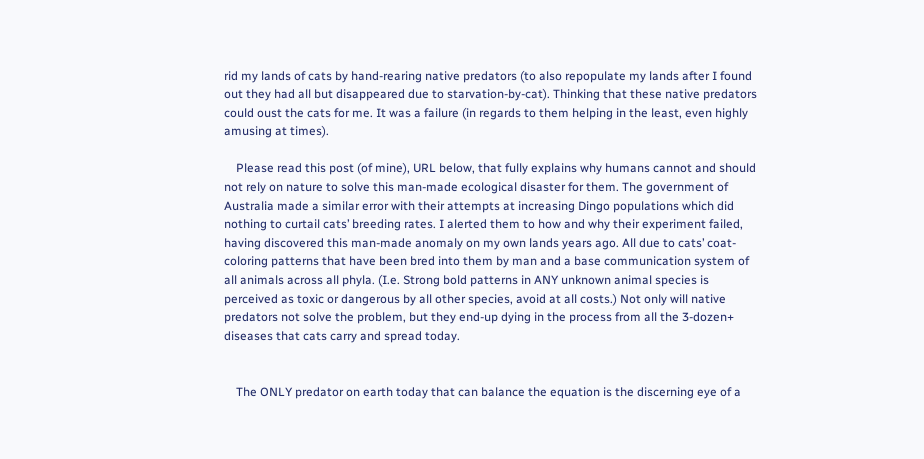rid my lands of cats by hand-rearing native predators (to also repopulate my lands after I found out they had all but disappeared due to starvation-by-cat). Thinking that these native predators could oust the cats for me. It was a failure (in regards to them helping in the least, even highly amusing at times).

    Please read this post (of mine), URL below, that fully explains why humans cannot and should not rely on nature to solve this man-made ecological disaster for them. The government of Australia made a similar error with their attempts at increasing Dingo populations which did nothing to curtail cats’ breeding rates. I alerted them to how and why their experiment failed, having discovered this man-made anomaly on my own lands years ago. All due to cats’ coat-coloring patterns that have been bred into them by man and a base communication system of all animals across all phyla. (I.e. Strong bold patterns in ANY unknown animal species is perceived as toxic or dangerous by all other species, avoid at all costs.) Not only will native predators not solve the problem, but they end-up dying in the process from all the 3-dozen+ diseases that cats carry and spread today.


    The ONLY predator on earth today that can balance the equation is the discerning eye of a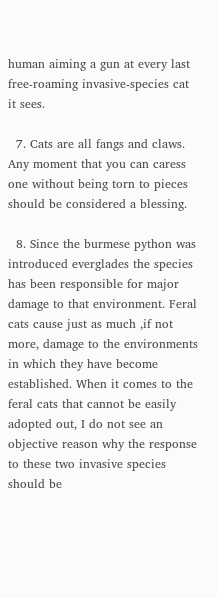human aiming a gun at every last free-roaming invasive-species cat it sees.

  7. Cats are all fangs and claws. Any moment that you can caress one without being torn to pieces should be considered a blessing.

  8. Since the burmese python was introduced everglades the species has been responsible for major damage to that environment. Feral cats cause just as much ,if not more, damage to the environments in which they have become established. When it comes to the feral cats that cannot be easily adopted out, I do not see an objective reason why the response to these two invasive species should be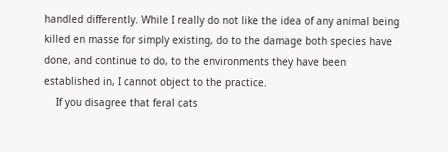handled differently. While I really do not like the idea of any animal being killed en masse for simply existing, do to the damage both species have done, and continue to do, to the environments they have been established in, I cannot object to the practice.
    If you disagree that feral cats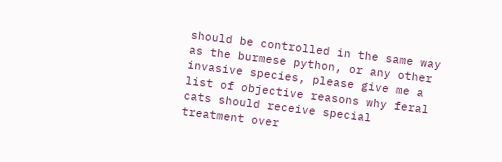should be controlled in the same way as the burmese python, or any other invasive species, please give me a list of objective reasons why feral cats should receive special treatment over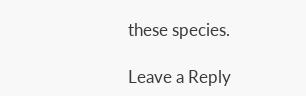these species.

Leave a Reply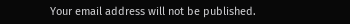Your email address will not be published.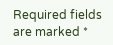Required fields are marked *